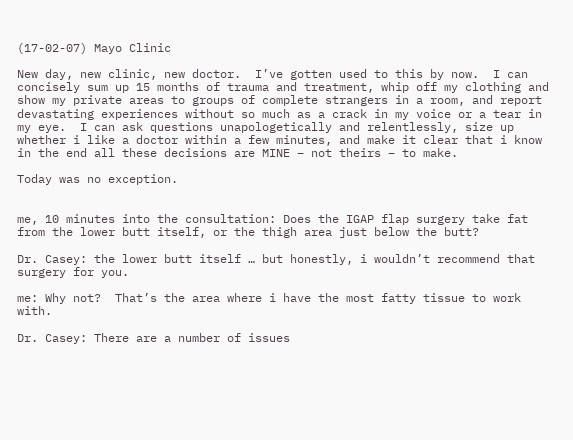(17-02-07) Mayo Clinic

New day, new clinic, new doctor.  I’ve gotten used to this by now.  I can concisely sum up 15 months of trauma and treatment, whip off my clothing and show my private areas to groups of complete strangers in a room, and report devastating experiences without so much as a crack in my voice or a tear in my eye.  I can ask questions unapologetically and relentlessly, size up whether i like a doctor within a few minutes, and make it clear that i know in the end all these decisions are MINE – not theirs – to make.

Today was no exception.


me, 10 minutes into the consultation: Does the IGAP flap surgery take fat from the lower butt itself, or the thigh area just below the butt?

Dr. Casey: the lower butt itself … but honestly, i wouldn’t recommend that surgery for you.

me: Why not?  That’s the area where i have the most fatty tissue to work with.

Dr. Casey: There are a number of issues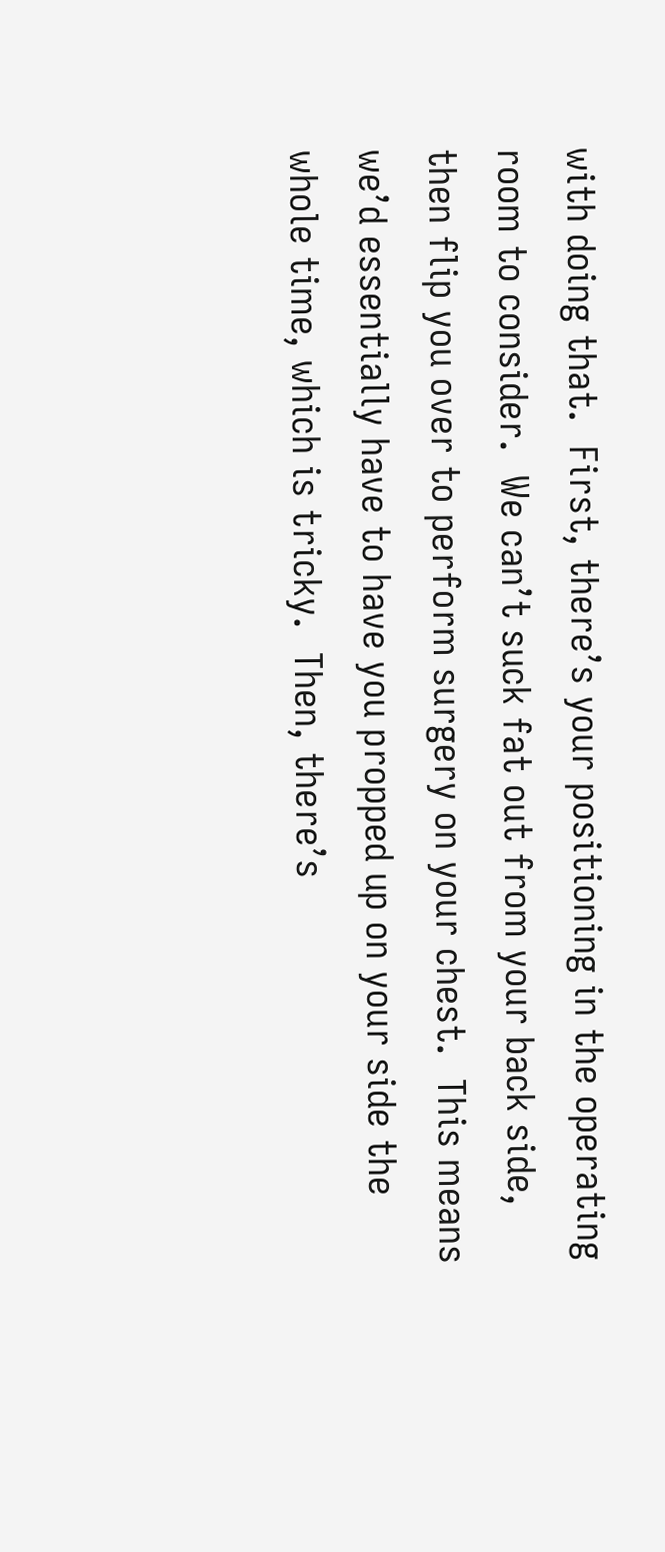with doing that.  First, there’s your positioning in the operating room to consider.  We can’t suck fat out from your back side, then flip you over to perform surgery on your chest.  This means we’d essentially have to have you propped up on your side the whole time, which is tricky.  Then, there’s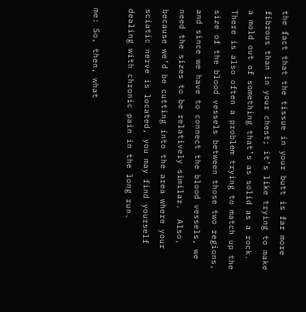the fact that the tissue in your butt is far more fibrous than in your chest; it’s like trying to make a mold out of something that’s as solid as a rock.  There is also often a problem trying to match up the size of the blood vessels between those two regions, and since we have to connect the blood vessels, we need the sizes to be relatively similar.  Also, because we’d be cutting into the area where your sciatic nerve is located, you may find yourself dealing with chronic pain in the long run.

me: So, then, what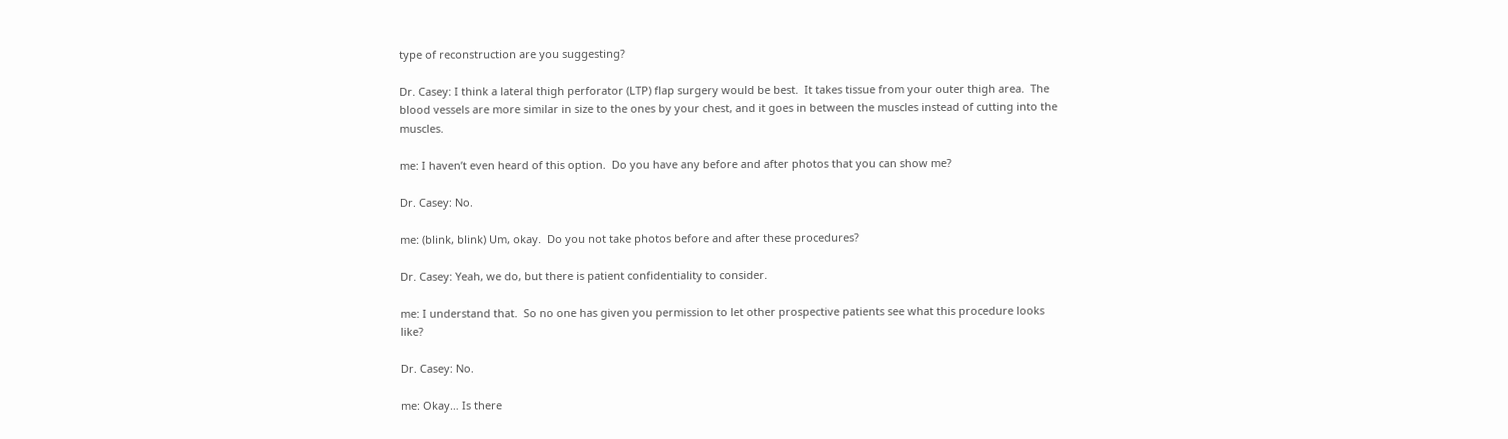type of reconstruction are you suggesting?

Dr. Casey: I think a lateral thigh perforator (LTP) flap surgery would be best.  It takes tissue from your outer thigh area.  The blood vessels are more similar in size to the ones by your chest, and it goes in between the muscles instead of cutting into the muscles.

me: I haven’t even heard of this option.  Do you have any before and after photos that you can show me?

Dr. Casey: No.

me: (blink, blink) Um, okay.  Do you not take photos before and after these procedures?

Dr. Casey: Yeah, we do, but there is patient confidentiality to consider.

me: I understand that.  So no one has given you permission to let other prospective patients see what this procedure looks like?

Dr. Casey: No.

me: Okay… Is there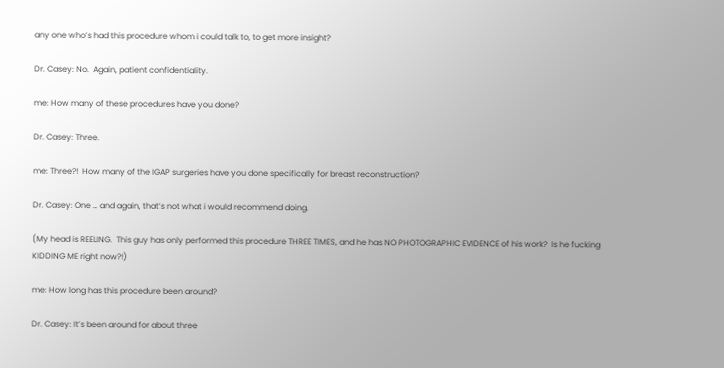any one who’s had this procedure whom i could talk to, to get more insight?

Dr. Casey: No.  Again, patient confidentiality.

me: How many of these procedures have you done?

Dr. Casey: Three.

me: Three?!  How many of the IGAP surgeries have you done specifically for breast reconstruction?

Dr. Casey: One … and again, that’s not what i would recommend doing.

(My head is REELING.  This guy has only performed this procedure THREE TIMES, and he has NO PHOTOGRAPHIC EVIDENCE of his work?  Is he fucking KIDDING ME right now?!)

me: How long has this procedure been around?

Dr. Casey: It’s been around for about three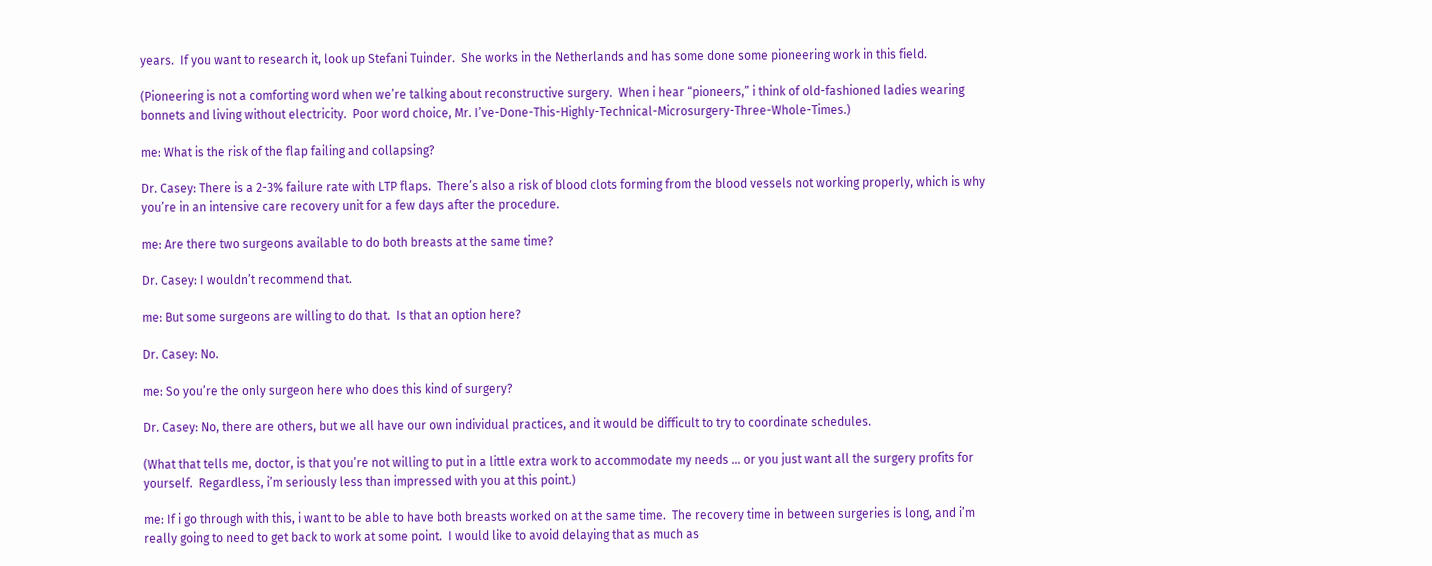years.  If you want to research it, look up Stefani Tuinder.  She works in the Netherlands and has some done some pioneering work in this field.

(Pioneering is not a comforting word when we’re talking about reconstructive surgery.  When i hear “pioneers,” i think of old-fashioned ladies wearing bonnets and living without electricity.  Poor word choice, Mr. I’ve-Done-This-Highly-Technical-Microsurgery-Three-Whole-Times.)

me: What is the risk of the flap failing and collapsing?

Dr. Casey: There is a 2-3% failure rate with LTP flaps.  There’s also a risk of blood clots forming from the blood vessels not working properly, which is why you’re in an intensive care recovery unit for a few days after the procedure.

me: Are there two surgeons available to do both breasts at the same time?

Dr. Casey: I wouldn’t recommend that.

me: But some surgeons are willing to do that.  Is that an option here?

Dr. Casey: No.

me: So you’re the only surgeon here who does this kind of surgery?

Dr. Casey: No, there are others, but we all have our own individual practices, and it would be difficult to try to coordinate schedules.

(What that tells me, doctor, is that you’re not willing to put in a little extra work to accommodate my needs … or you just want all the surgery profits for yourself.  Regardless, i’m seriously less than impressed with you at this point.)

me: If i go through with this, i want to be able to have both breasts worked on at the same time.  The recovery time in between surgeries is long, and i’m really going to need to get back to work at some point.  I would like to avoid delaying that as much as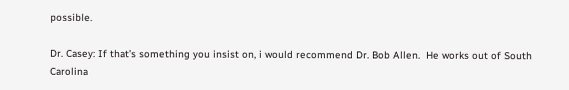possible.

Dr. Casey: If that’s something you insist on, i would recommend Dr. Bob Allen.  He works out of South Carolina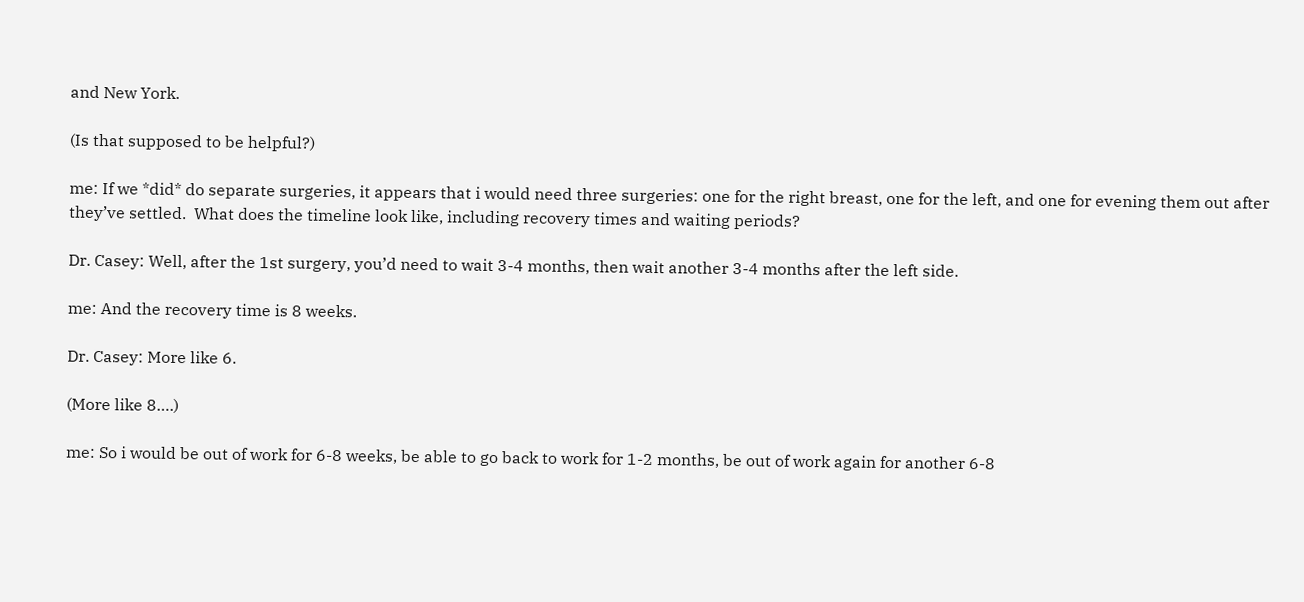and New York.

(Is that supposed to be helpful?)

me: If we *did* do separate surgeries, it appears that i would need three surgeries: one for the right breast, one for the left, and one for evening them out after they’ve settled.  What does the timeline look like, including recovery times and waiting periods?

Dr. Casey: Well, after the 1st surgery, you’d need to wait 3-4 months, then wait another 3-4 months after the left side.

me: And the recovery time is 8 weeks.

Dr. Casey: More like 6.

(More like 8….)

me: So i would be out of work for 6-8 weeks, be able to go back to work for 1-2 months, be out of work again for another 6-8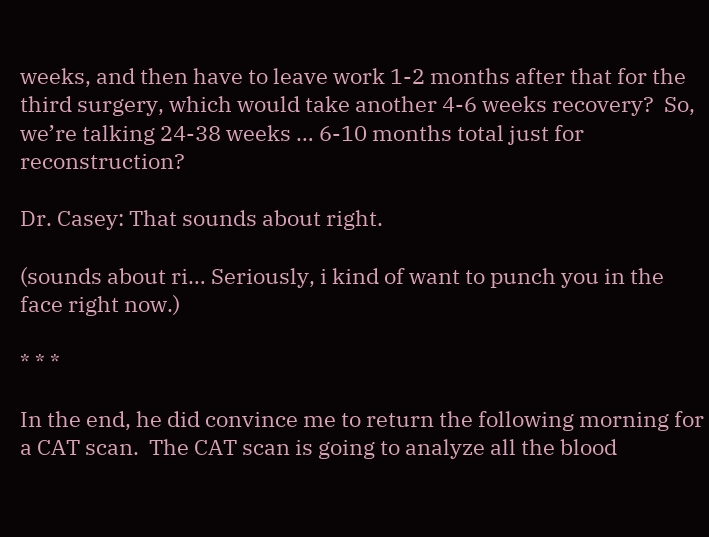weeks, and then have to leave work 1-2 months after that for the third surgery, which would take another 4-6 weeks recovery?  So, we’re talking 24-38 weeks … 6-10 months total just for reconstruction?

Dr. Casey: That sounds about right.

(sounds about ri… Seriously, i kind of want to punch you in the face right now.)

* * *

In the end, he did convince me to return the following morning for a CAT scan.  The CAT scan is going to analyze all the blood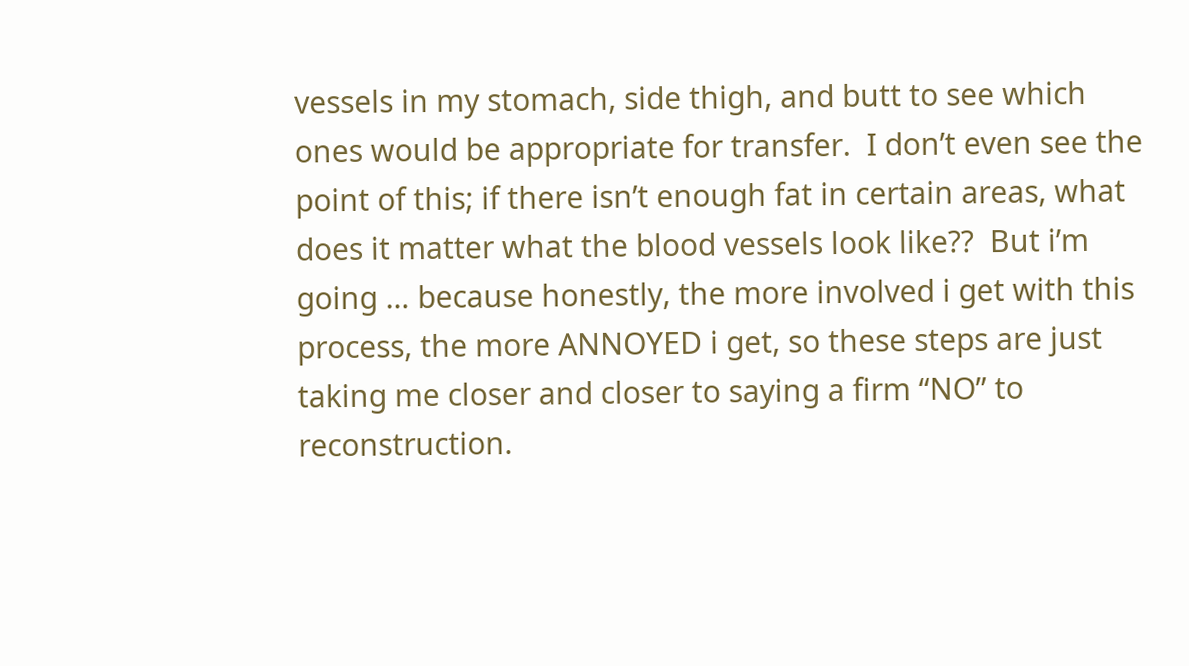vessels in my stomach, side thigh, and butt to see which ones would be appropriate for transfer.  I don’t even see the point of this; if there isn’t enough fat in certain areas, what does it matter what the blood vessels look like??  But i’m going … because honestly, the more involved i get with this process, the more ANNOYED i get, so these steps are just taking me closer and closer to saying a firm “NO” to reconstruction.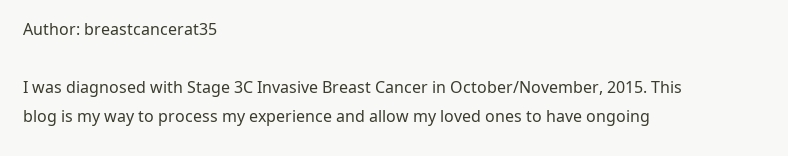Author: breastcancerat35

I was diagnosed with Stage 3C Invasive Breast Cancer in October/November, 2015. This blog is my way to process my experience and allow my loved ones to have ongoing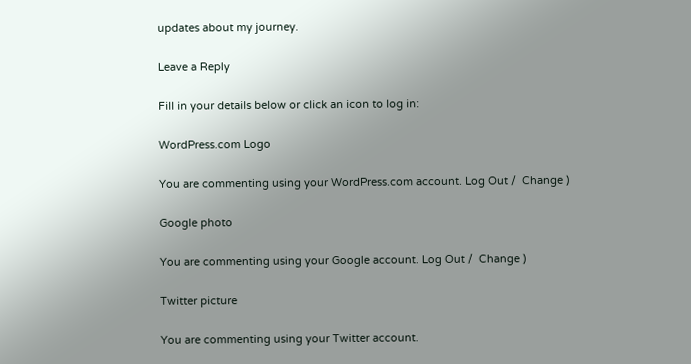updates about my journey.

Leave a Reply

Fill in your details below or click an icon to log in:

WordPress.com Logo

You are commenting using your WordPress.com account. Log Out /  Change )

Google photo

You are commenting using your Google account. Log Out /  Change )

Twitter picture

You are commenting using your Twitter account.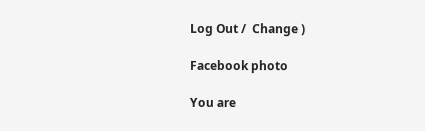Log Out /  Change )

Facebook photo

You are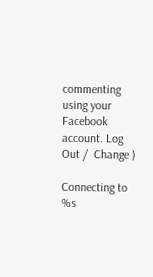commenting using your Facebook account. Log Out /  Change )

Connecting to %s